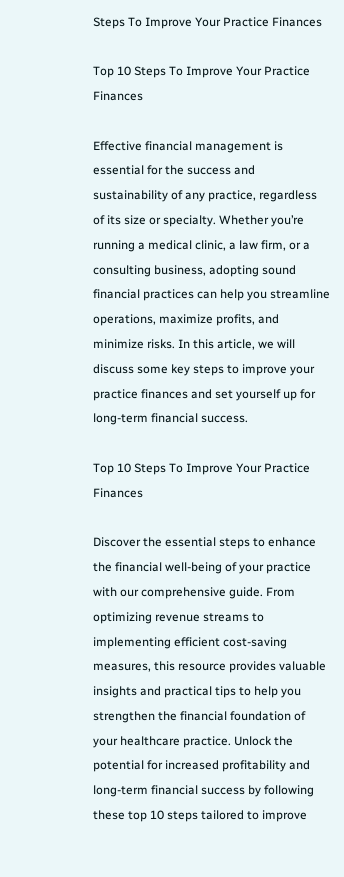Steps To Improve Your Practice Finances

Top 10 Steps To Improve Your Practice Finances

Effective financial management is essential for the success and sustainability of any practice, regardless of its size or specialty. Whether you’re running a medical clinic, a law firm, or a consulting business, adopting sound financial practices can help you streamline operations, maximize profits, and minimize risks. In this article, we will discuss some key steps to improve your practice finances and set yourself up for long-term financial success.

Top 10 Steps To Improve Your Practice Finances

Discover the essential steps to enhance the financial well-being of your practice with our comprehensive guide. From optimizing revenue streams to implementing efficient cost-saving measures, this resource provides valuable insights and practical tips to help you strengthen the financial foundation of your healthcare practice. Unlock the potential for increased profitability and long-term financial success by following these top 10 steps tailored to improve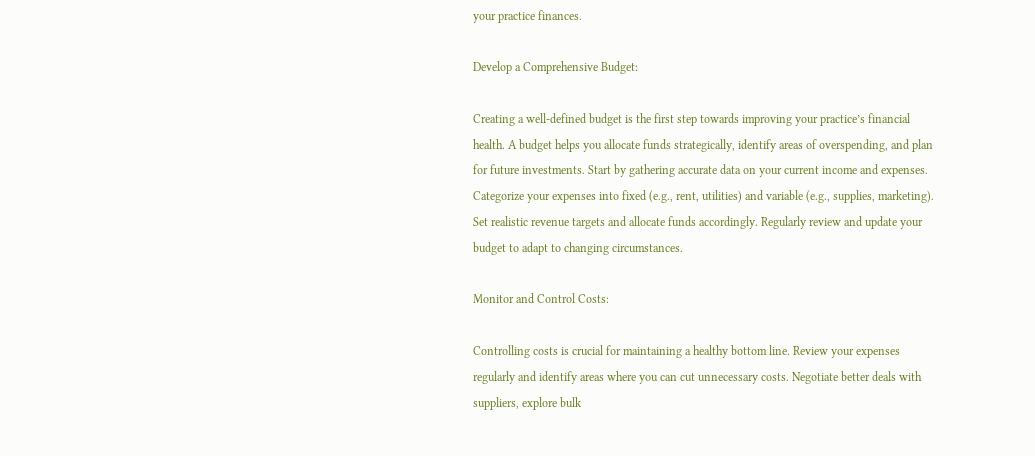your practice finances.

Develop a Comprehensive Budget:

Creating a well-defined budget is the first step towards improving your practice’s financial health. A budget helps you allocate funds strategically, identify areas of overspending, and plan for future investments. Start by gathering accurate data on your current income and expenses. Categorize your expenses into fixed (e.g., rent, utilities) and variable (e.g., supplies, marketing). Set realistic revenue targets and allocate funds accordingly. Regularly review and update your budget to adapt to changing circumstances.

Monitor and Control Costs:

Controlling costs is crucial for maintaining a healthy bottom line. Review your expenses regularly and identify areas where you can cut unnecessary costs. Negotiate better deals with suppliers, explore bulk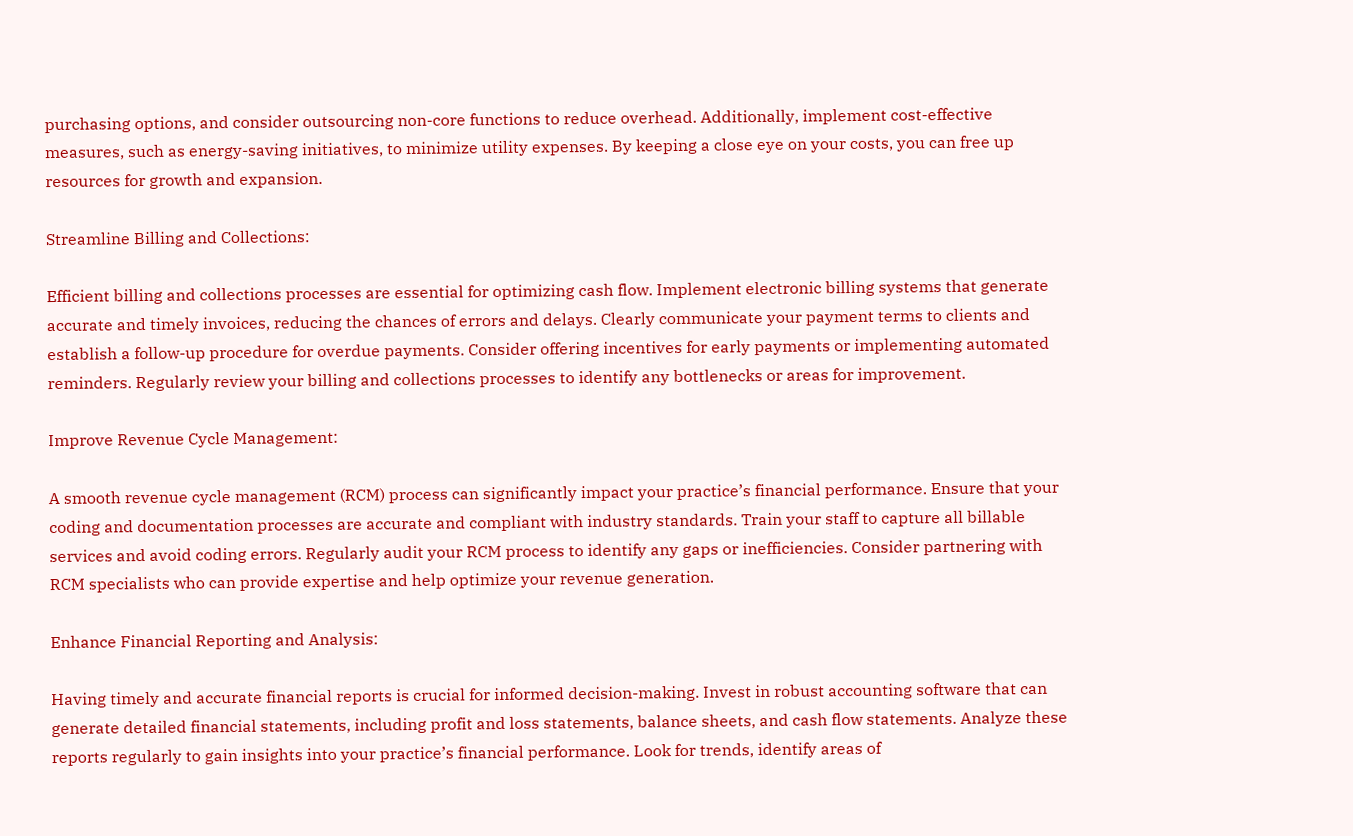purchasing options, and consider outsourcing non-core functions to reduce overhead. Additionally, implement cost-effective measures, such as energy-saving initiatives, to minimize utility expenses. By keeping a close eye on your costs, you can free up resources for growth and expansion.

Streamline Billing and Collections:

Efficient billing and collections processes are essential for optimizing cash flow. Implement electronic billing systems that generate accurate and timely invoices, reducing the chances of errors and delays. Clearly communicate your payment terms to clients and establish a follow-up procedure for overdue payments. Consider offering incentives for early payments or implementing automated reminders. Regularly review your billing and collections processes to identify any bottlenecks or areas for improvement.

Improve Revenue Cycle Management:

A smooth revenue cycle management (RCM) process can significantly impact your practice’s financial performance. Ensure that your coding and documentation processes are accurate and compliant with industry standards. Train your staff to capture all billable services and avoid coding errors. Regularly audit your RCM process to identify any gaps or inefficiencies. Consider partnering with RCM specialists who can provide expertise and help optimize your revenue generation.

Enhance Financial Reporting and Analysis:

Having timely and accurate financial reports is crucial for informed decision-making. Invest in robust accounting software that can generate detailed financial statements, including profit and loss statements, balance sheets, and cash flow statements. Analyze these reports regularly to gain insights into your practice’s financial performance. Look for trends, identify areas of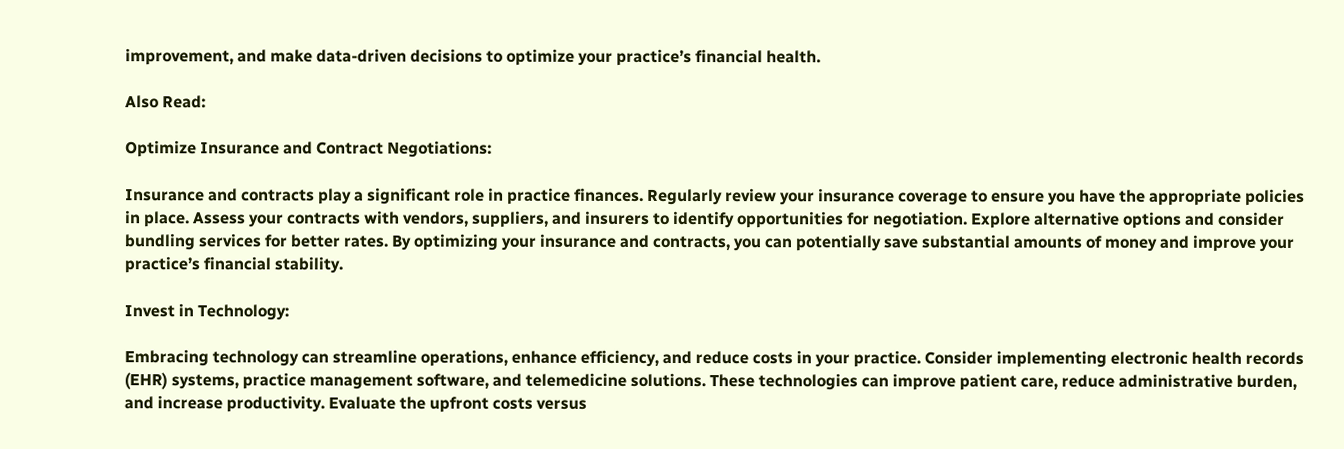improvement, and make data-driven decisions to optimize your practice’s financial health.

Also Read:

Optimize Insurance and Contract Negotiations:

Insurance and contracts play a significant role in practice finances. Regularly review your insurance coverage to ensure you have the appropriate policies in place. Assess your contracts with vendors, suppliers, and insurers to identify opportunities for negotiation. Explore alternative options and consider bundling services for better rates. By optimizing your insurance and contracts, you can potentially save substantial amounts of money and improve your practice’s financial stability.

Invest in Technology:

Embracing technology can streamline operations, enhance efficiency, and reduce costs in your practice. Consider implementing electronic health records (EHR) systems, practice management software, and telemedicine solutions. These technologies can improve patient care, reduce administrative burden, and increase productivity. Evaluate the upfront costs versus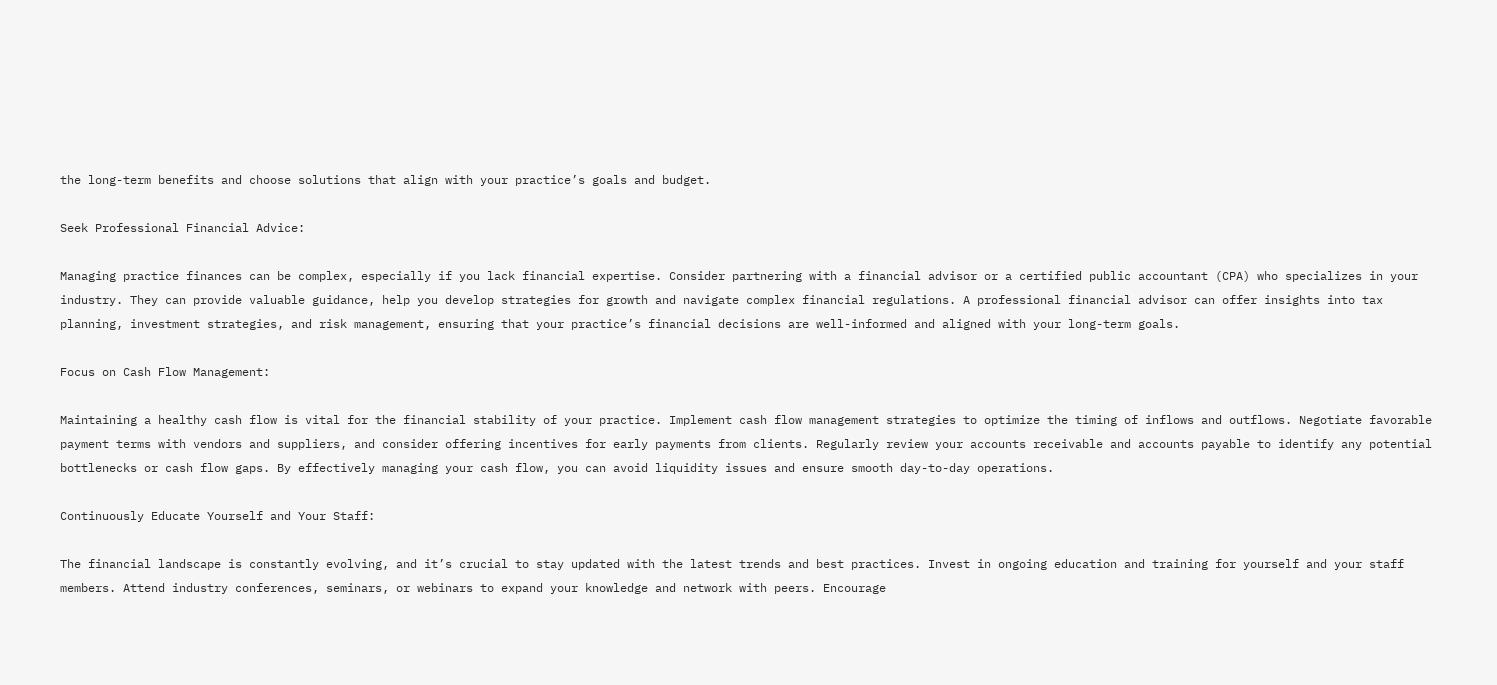the long-term benefits and choose solutions that align with your practice’s goals and budget.

Seek Professional Financial Advice:

Managing practice finances can be complex, especially if you lack financial expertise. Consider partnering with a financial advisor or a certified public accountant (CPA) who specializes in your industry. They can provide valuable guidance, help you develop strategies for growth and navigate complex financial regulations. A professional financial advisor can offer insights into tax planning, investment strategies, and risk management, ensuring that your practice’s financial decisions are well-informed and aligned with your long-term goals.

Focus on Cash Flow Management:

Maintaining a healthy cash flow is vital for the financial stability of your practice. Implement cash flow management strategies to optimize the timing of inflows and outflows. Negotiate favorable payment terms with vendors and suppliers, and consider offering incentives for early payments from clients. Regularly review your accounts receivable and accounts payable to identify any potential bottlenecks or cash flow gaps. By effectively managing your cash flow, you can avoid liquidity issues and ensure smooth day-to-day operations.

Continuously Educate Yourself and Your Staff:

The financial landscape is constantly evolving, and it’s crucial to stay updated with the latest trends and best practices. Invest in ongoing education and training for yourself and your staff members. Attend industry conferences, seminars, or webinars to expand your knowledge and network with peers. Encourage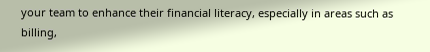your team to enhance their financial literacy, especially in areas such as billing,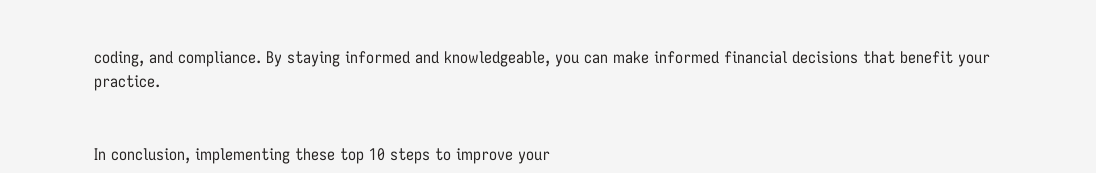coding, and compliance. By staying informed and knowledgeable, you can make informed financial decisions that benefit your practice.


In conclusion, implementing these top 10 steps to improve your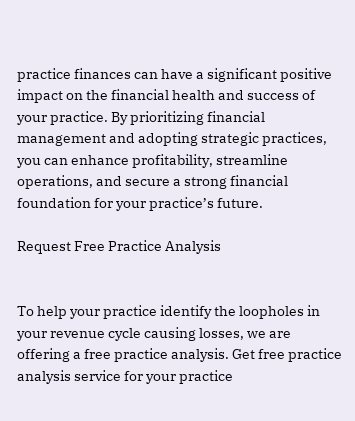practice finances can have a significant positive impact on the financial health and success of your practice. By prioritizing financial management and adopting strategic practices, you can enhance profitability, streamline operations, and secure a strong financial foundation for your practice’s future.

Request Free Practice Analysis


To help your practice identify the loopholes in your revenue cycle causing losses, we are offering a free practice analysis. Get free practice analysis service for your practice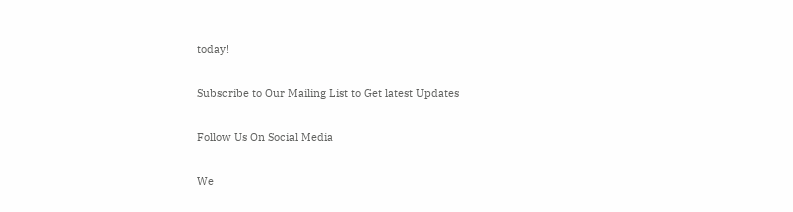today!

Subscribe to Our Mailing List to Get latest Updates

Follow Us On Social Media

We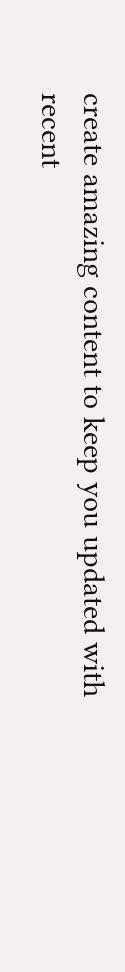create amazing content to keep you updated with recent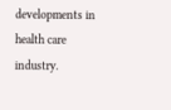developments in health care industry.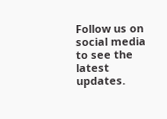Follow us on social media to see the latest updates.